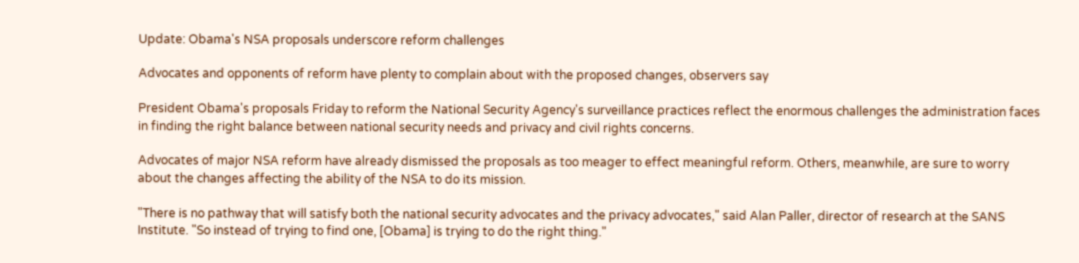Update: Obama's NSA proposals underscore reform challenges

Advocates and opponents of reform have plenty to complain about with the proposed changes, observers say

President Obama's proposals Friday to reform the National Security Agency's surveillance practices reflect the enormous challenges the administration faces in finding the right balance between national security needs and privacy and civil rights concerns.

Advocates of major NSA reform have already dismissed the proposals as too meager to effect meaningful reform. Others, meanwhile, are sure to worry about the changes affecting the ability of the NSA to do its mission.

"There is no pathway that will satisfy both the national security advocates and the privacy advocates," said Alan Paller, director of research at the SANS Institute. "So instead of trying to find one, [Obama] is trying to do the right thing."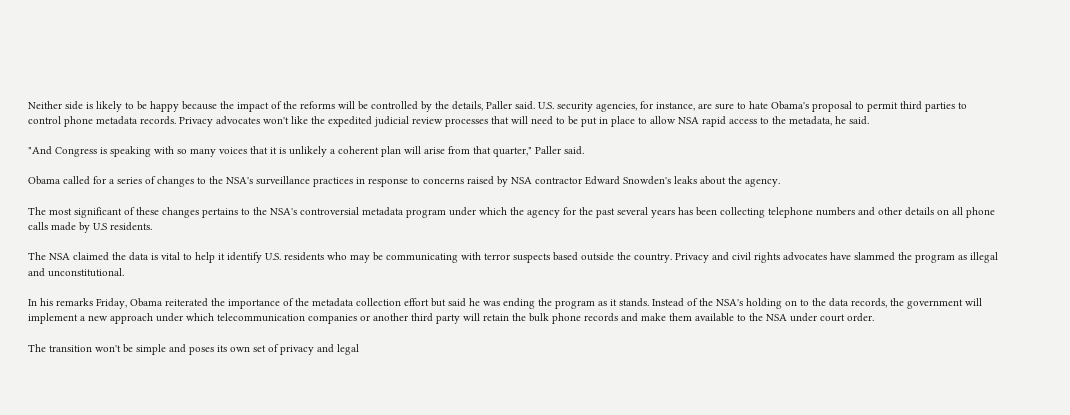Neither side is likely to be happy because the impact of the reforms will be controlled by the details, Paller said. U.S. security agencies, for instance, are sure to hate Obama's proposal to permit third parties to control phone metadata records. Privacy advocates won't like the expedited judicial review processes that will need to be put in place to allow NSA rapid access to the metadata, he said.

"And Congress is speaking with so many voices that it is unlikely a coherent plan will arise from that quarter," Paller said.

Obama called for a series of changes to the NSA's surveillance practices in response to concerns raised by NSA contractor Edward Snowden's leaks about the agency.

The most significant of these changes pertains to the NSA's controversial metadata program under which the agency for the past several years has been collecting telephone numbers and other details on all phone calls made by U.S residents.

The NSA claimed the data is vital to help it identify U.S. residents who may be communicating with terror suspects based outside the country. Privacy and civil rights advocates have slammed the program as illegal and unconstitutional.

In his remarks Friday, Obama reiterated the importance of the metadata collection effort but said he was ending the program as it stands. Instead of the NSA's holding on to the data records, the government will implement a new approach under which telecommunication companies or another third party will retain the bulk phone records and make them available to the NSA under court order.

The transition won't be simple and poses its own set of privacy and legal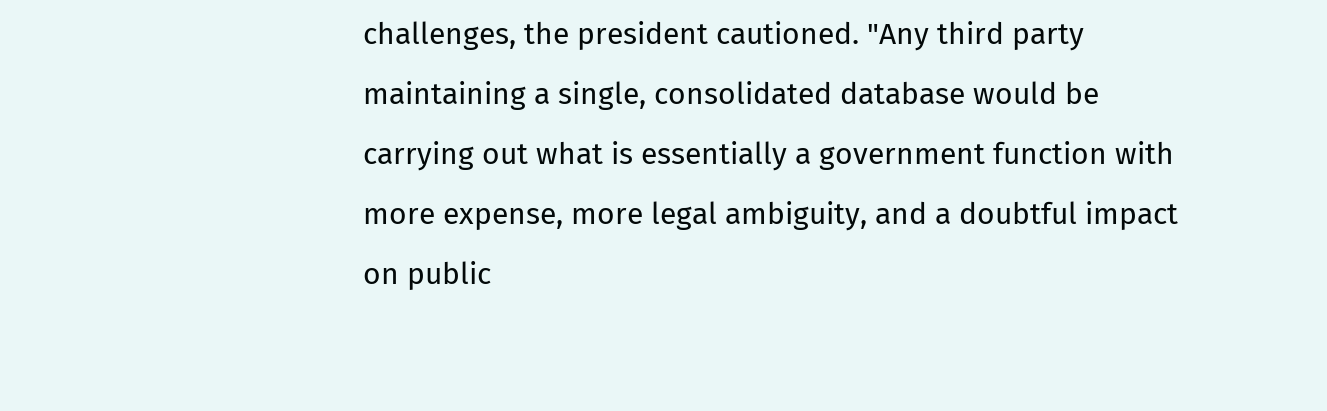challenges, the president cautioned. "Any third party maintaining a single, consolidated database would be carrying out what is essentially a government function with more expense, more legal ambiguity, and a doubtful impact on public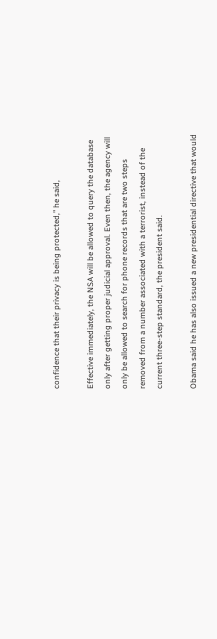confidence that their privacy is being protected," he said,

Effective immediately, the NSA will be allowed to query the database only after getting proper judicial approval. Even then, the agency will only be allowed to search for phone records that are two steps removed from a number associated with a terrorist, instead of the current three-step standard, the president said.

Obama said he has also issued a new presidential directive that would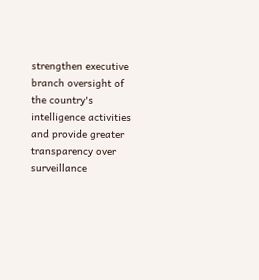strengthen executive branch oversight of the country's intelligence activities and provide greater transparency over surveillance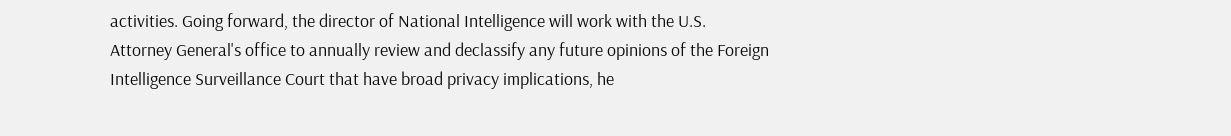activities. Going forward, the director of National Intelligence will work with the U.S. Attorney General's office to annually review and declassify any future opinions of the Foreign Intelligence Surveillance Court that have broad privacy implications, he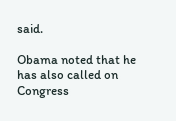said.

Obama noted that he has also called on Congress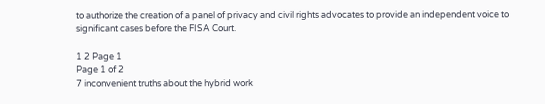to authorize the creation of a panel of privacy and civil rights advocates to provide an independent voice to significant cases before the FISA Court.

1 2 Page 1
Page 1 of 2
7 inconvenient truths about the hybrid work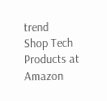trend
Shop Tech Products at Amazon